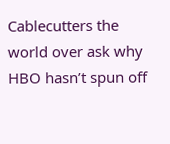Cablecutters the world over ask why HBO hasn’t spun off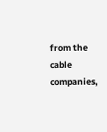from the cable companies,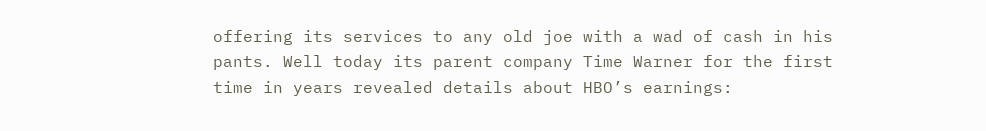offering its services to any old joe with a wad of cash in his pants. Well today its parent company Time Warner for the first time in years revealed details about HBO’s earnings: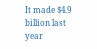It made $4.9 billion last year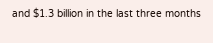and $1.3 billion in the last three months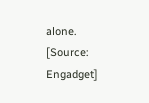alone. [Source: Engadget]